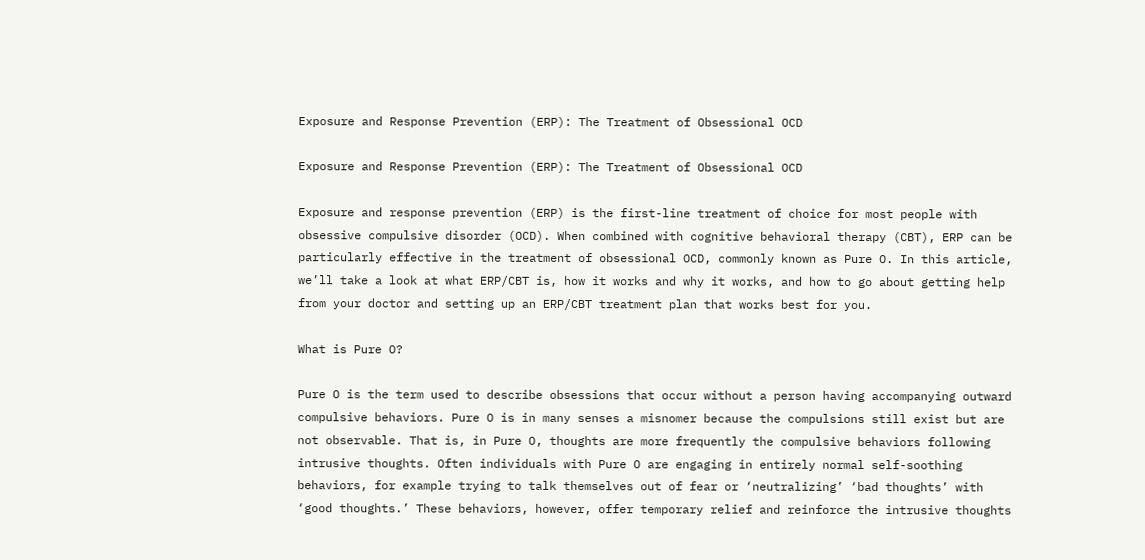Exposure and Response Prevention (ERP): The Treatment of Obsessional OCD

Exposure and Response Prevention (ERP): The Treatment of Obsessional OCD

Exposure and response prevention (ERP) is the first-line treatment of choice for most people with obsessive compulsive disorder (OCD). When combined with cognitive behavioral therapy (CBT), ERP can be particularly effective in the treatment of obsessional OCD, commonly known as Pure O. In this article, we’ll take a look at what ERP/CBT is, how it works and why it works, and how to go about getting help from your doctor and setting up an ERP/CBT treatment plan that works best for you.

What is Pure O?

Pure O is the term used to describe obsessions that occur without a person having accompanying outward compulsive behaviors. Pure O is in many senses a misnomer because the compulsions still exist but are not observable. That is, in Pure O, thoughts are more frequently the compulsive behaviors following intrusive thoughts. Often individuals with Pure O are engaging in entirely normal self-soothing behaviors, for example trying to talk themselves out of fear or ‘neutralizing’ ‘bad thoughts’ with ‘good thoughts.’ These behaviors, however, offer temporary relief and reinforce the intrusive thoughts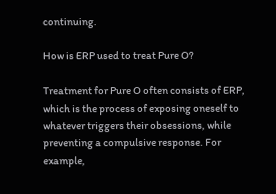continuing.

How is ERP used to treat Pure O?

Treatment for Pure O often consists of ERP, which is the process of exposing oneself to whatever triggers their obsessions, while preventing a compulsive response. For example,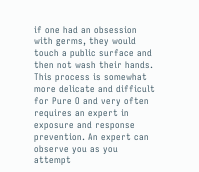if one had an obsession with germs, they would touch a public surface and then not wash their hands. This process is somewhat more delicate and difficult for Pure O and very often requires an expert in exposure and response prevention. An expert can observe you as you attempt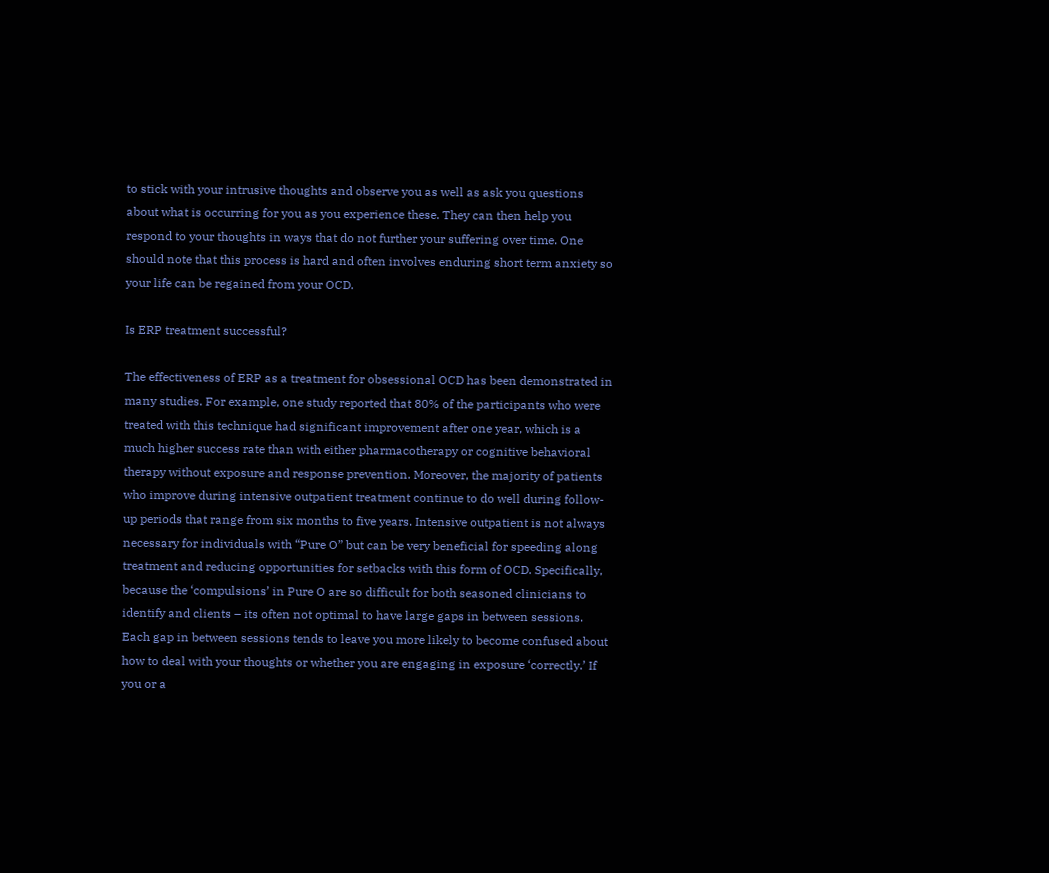to stick with your intrusive thoughts and observe you as well as ask you questions about what is occurring for you as you experience these. They can then help you respond to your thoughts in ways that do not further your suffering over time. One should note that this process is hard and often involves enduring short term anxiety so your life can be regained from your OCD.

Is ERP treatment successful?

The effectiveness of ERP as a treatment for obsessional OCD has been demonstrated in many studies. For example, one study reported that 80% of the participants who were treated with this technique had significant improvement after one year, which is a much higher success rate than with either pharmacotherapy or cognitive behavioral therapy without exposure and response prevention. Moreover, the majority of patients who improve during intensive outpatient treatment continue to do well during follow-up periods that range from six months to five years. Intensive outpatient is not always necessary for individuals with “Pure O” but can be very beneficial for speeding along treatment and reducing opportunities for setbacks with this form of OCD. Specifically, because the ‘compulsions’ in Pure O are so difficult for both seasoned clinicians to identify and clients – its often not optimal to have large gaps in between sessions. Each gap in between sessions tends to leave you more likely to become confused about how to deal with your thoughts or whether you are engaging in exposure ‘correctly.’ If you or a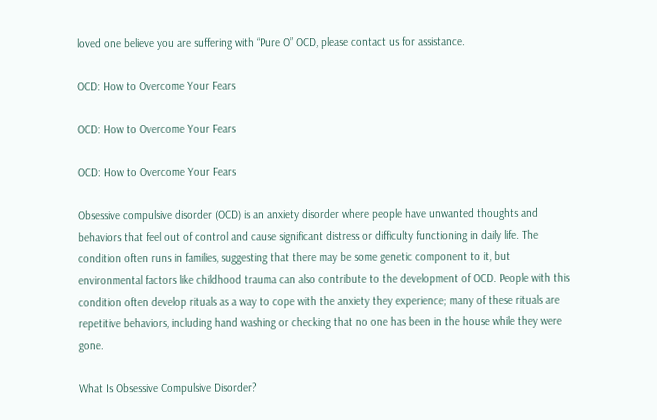loved one believe you are suffering with “Pure O” OCD, please contact us for assistance.

OCD: How to Overcome Your Fears

OCD: How to Overcome Your Fears

OCD: How to Overcome Your Fears

Obsessive compulsive disorder (OCD) is an anxiety disorder where people have unwanted thoughts and behaviors that feel out of control and cause significant distress or difficulty functioning in daily life. The condition often runs in families, suggesting that there may be some genetic component to it, but environmental factors like childhood trauma can also contribute to the development of OCD. People with this condition often develop rituals as a way to cope with the anxiety they experience; many of these rituals are repetitive behaviors, including hand washing or checking that no one has been in the house while they were gone.

What Is Obsessive Compulsive Disorder?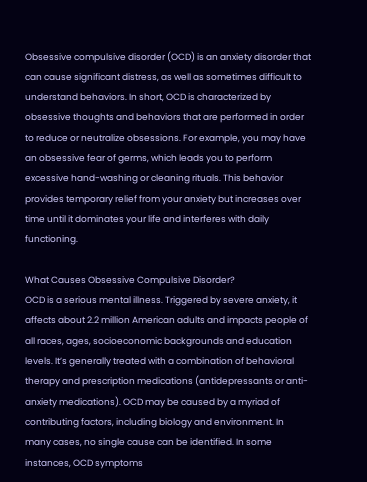Obsessive compulsive disorder (OCD) is an anxiety disorder that can cause significant distress, as well as sometimes difficult to understand behaviors. In short, OCD is characterized by obsessive thoughts and behaviors that are performed in order to reduce or neutralize obsessions. For example, you may have an obsessive fear of germs, which leads you to perform excessive hand-washing or cleaning rituals. This behavior provides temporary relief from your anxiety but increases over time until it dominates your life and interferes with daily functioning.

What Causes Obsessive Compulsive Disorder?
OCD is a serious mental illness. Triggered by severe anxiety, it affects about 2.2 million American adults and impacts people of all races, ages, socioeconomic backgrounds and education levels. It’s generally treated with a combination of behavioral therapy and prescription medications (antidepressants or anti-anxiety medications). OCD may be caused by a myriad of contributing factors, including biology and environment. In many cases, no single cause can be identified. In some instances, OCD symptoms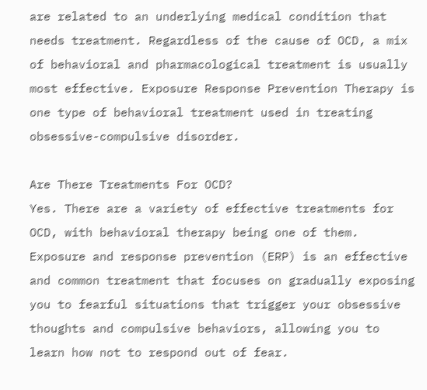are related to an underlying medical condition that needs treatment. Regardless of the cause of OCD, a mix of behavioral and pharmacological treatment is usually most effective. Exposure Response Prevention Therapy is one type of behavioral treatment used in treating obsessive-compulsive disorder.

Are There Treatments For OCD?
Yes. There are a variety of effective treatments for OCD, with behavioral therapy being one of them. Exposure and response prevention (ERP) is an effective and common treatment that focuses on gradually exposing you to fearful situations that trigger your obsessive thoughts and compulsive behaviors, allowing you to learn how not to respond out of fear.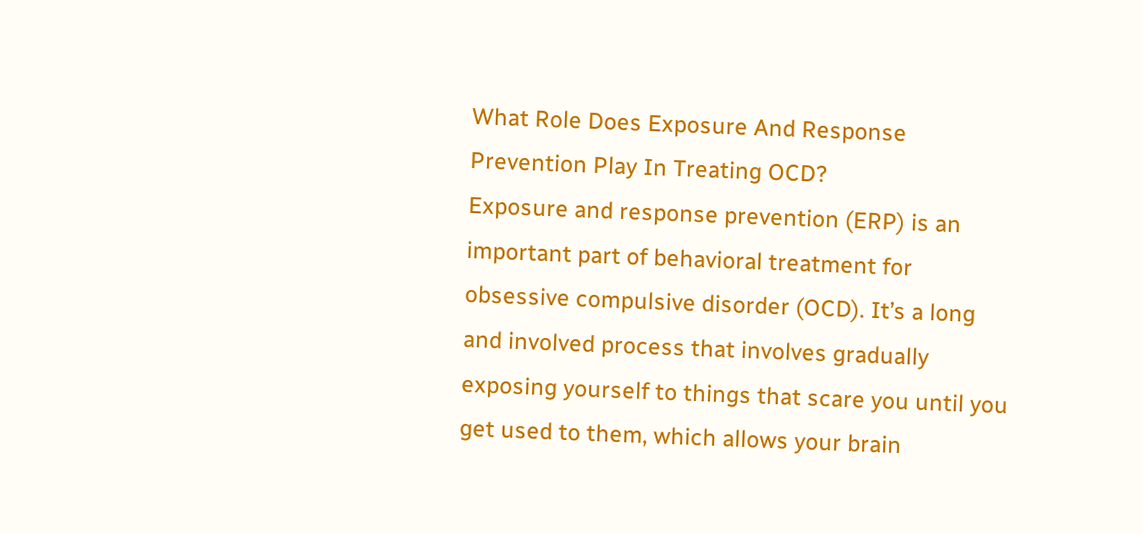What Role Does Exposure And Response Prevention Play In Treating OCD?
Exposure and response prevention (ERP) is an important part of behavioral treatment for obsessive compulsive disorder (OCD). It’s a long and involved process that involves gradually exposing yourself to things that scare you until you get used to them, which allows your brain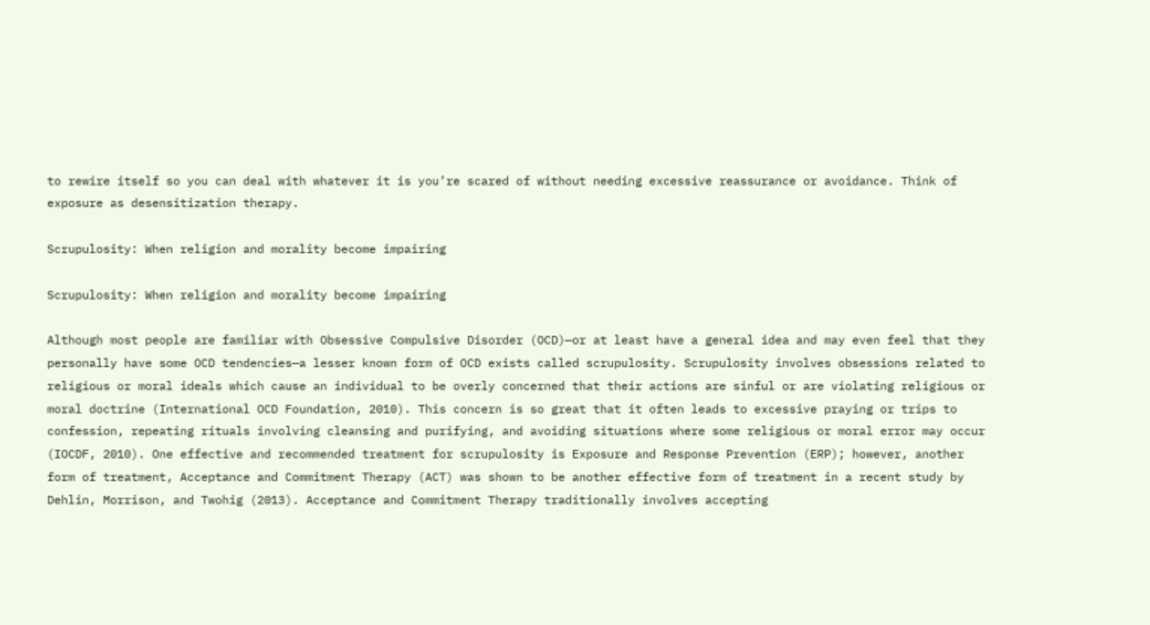to rewire itself so you can deal with whatever it is you’re scared of without needing excessive reassurance or avoidance. Think of exposure as desensitization therapy.

Scrupulosity: When religion and morality become impairing

Scrupulosity: When religion and morality become impairing

Although most people are familiar with Obsessive Compulsive Disorder (OCD)—or at least have a general idea and may even feel that they personally have some OCD tendencies—a lesser known form of OCD exists called scrupulosity. Scrupulosity involves obsessions related to religious or moral ideals which cause an individual to be overly concerned that their actions are sinful or are violating religious or moral doctrine (International OCD Foundation, 2010). This concern is so great that it often leads to excessive praying or trips to confession, repeating rituals involving cleansing and purifying, and avoiding situations where some religious or moral error may occur (IOCDF, 2010). One effective and recommended treatment for scrupulosity is Exposure and Response Prevention (ERP); however, another form of treatment, Acceptance and Commitment Therapy (ACT) was shown to be another effective form of treatment in a recent study by Dehlin, Morrison, and Twohig (2013). Acceptance and Commitment Therapy traditionally involves accepting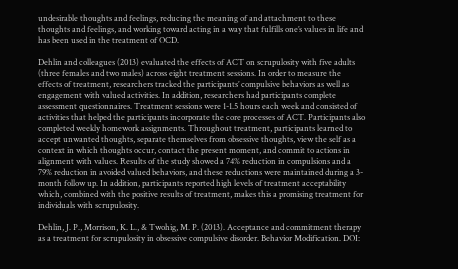undesirable thoughts and feelings, reducing the meaning of and attachment to these thoughts and feelings, and working toward acting in a way that fulfills one’s values in life and has been used in the treatment of OCD.

Dehlin and colleagues (2013) evaluated the effects of ACT on scrupulosity with five adults (three females and two males) across eight treatment sessions. In order to measure the effects of treatment, researchers tracked the participants’ compulsive behaviors as well as engagement with valued activities. In addition, researchers had participants complete assessment questionnaires. Treatment sessions were 1-1.5 hours each week and consisted of activities that helped the participants incorporate the core processes of ACT. Participants also completed weekly homework assignments. Throughout treatment, participants learned to accept unwanted thoughts, separate themselves from obsessive thoughts, view the self as a context in which thoughts occur, contact the present moment, and commit to actions in alignment with values. Results of the study showed a 74% reduction in compulsions and a 79% reduction in avoided valued behaviors, and these reductions were maintained during a 3-month follow up. In addition, participants reported high levels of treatment acceptability which, combined with the positive results of treatment, makes this a promising treatment for individuals with scrupulosity.

Dehlin, J. P., Morrison, K. L., & Twohig, M. P. (2013). Acceptance and commitment therapy as a treatment for scrupulosity in obsessive compulsive disorder. Behavior Modification. DOI: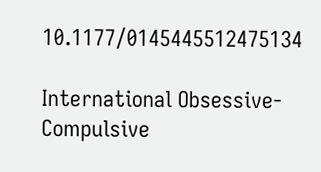10.1177/0145445512475134

International Obsessive-Compulsive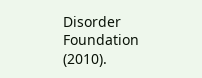Disorder Foundation (2010).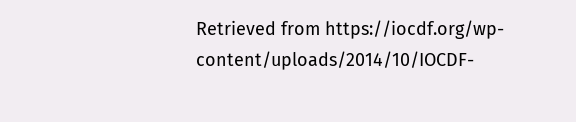Retrieved from https://iocdf.org/wp-content/uploads/2014/10/IOCDF-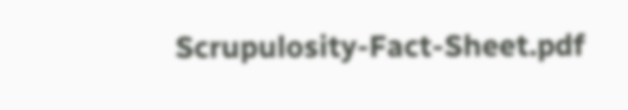Scrupulosity-Fact-Sheet.pdf